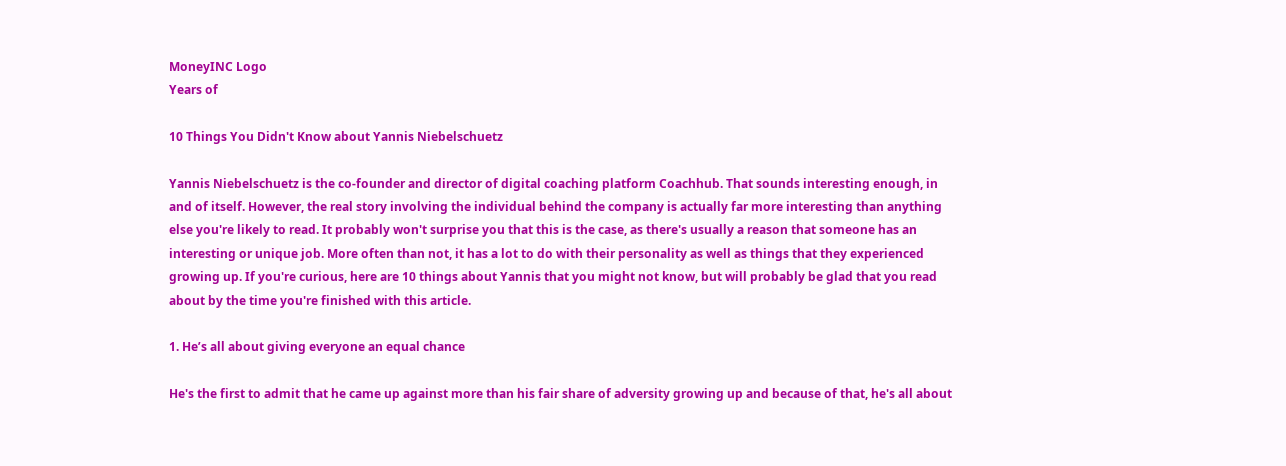MoneyINC Logo
Years of

10 Things You Didn't Know about Yannis Niebelschuetz

Yannis Niebelschuetz is the co-founder and director of digital coaching platform Coachhub. That sounds interesting enough, in and of itself. However, the real story involving the individual behind the company is actually far more interesting than anything else you're likely to read. It probably won't surprise you that this is the case, as there's usually a reason that someone has an interesting or unique job. More often than not, it has a lot to do with their personality as well as things that they experienced growing up. If you're curious, here are 10 things about Yannis that you might not know, but will probably be glad that you read about by the time you're finished with this article.

1. He’s all about giving everyone an equal chance

He's the first to admit that he came up against more than his fair share of adversity growing up and because of that, he's all about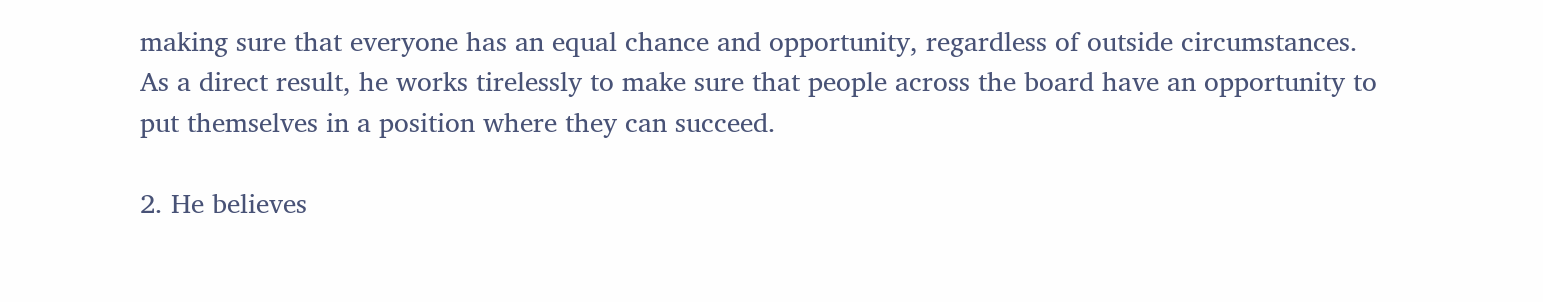making sure that everyone has an equal chance and opportunity, regardless of outside circumstances. As a direct result, he works tirelessly to make sure that people across the board have an opportunity to put themselves in a position where they can succeed.

2. He believes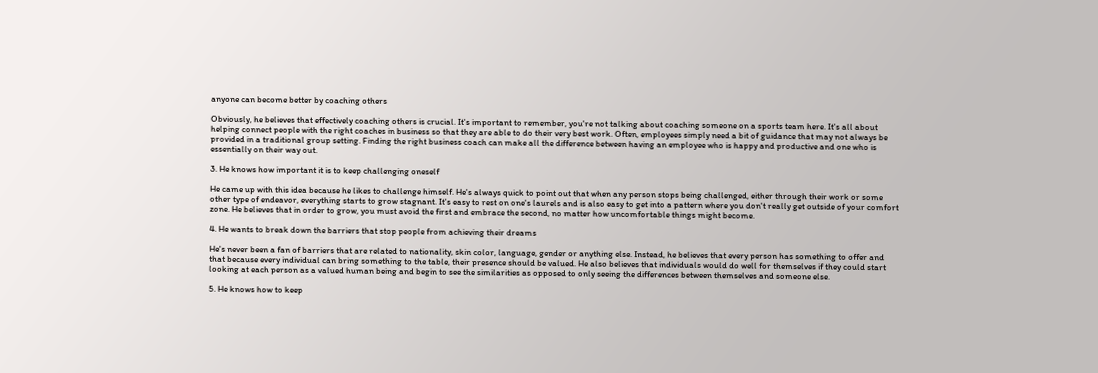anyone can become better by coaching others

Obviously, he believes that effectively coaching others is crucial. It's important to remember, you're not talking about coaching someone on a sports team here. It's all about helping connect people with the right coaches in business so that they are able to do their very best work. Often, employees simply need a bit of guidance that may not always be provided in a traditional group setting. Finding the right business coach can make all the difference between having an employee who is happy and productive and one who is essentially on their way out.

3. He knows how important it is to keep challenging oneself

He came up with this idea because he likes to challenge himself. He's always quick to point out that when any person stops being challenged, either through their work or some other type of endeavor, everything starts to grow stagnant. It's easy to rest on one's laurels and is also easy to get into a pattern where you don't really get outside of your comfort zone. He believes that in order to grow, you must avoid the first and embrace the second, no matter how uncomfortable things might become.

4. He wants to break down the barriers that stop people from achieving their dreams

He's never been a fan of barriers that are related to nationality, skin color, language, gender or anything else. Instead, he believes that every person has something to offer and that because every individual can bring something to the table, their presence should be valued. He also believes that individuals would do well for themselves if they could start looking at each person as a valued human being and begin to see the similarities as opposed to only seeing the differences between themselves and someone else.

5. He knows how to keep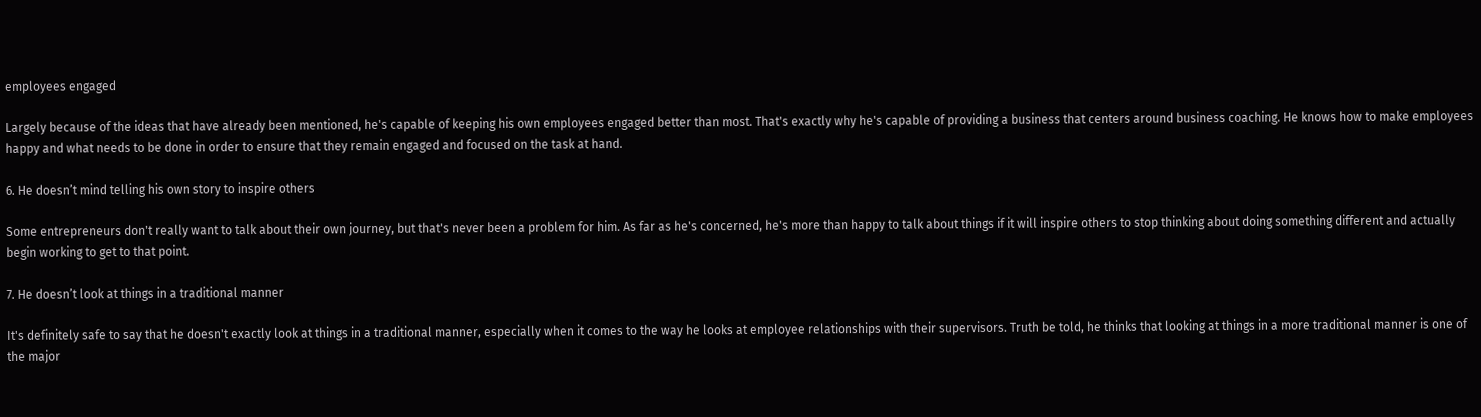employees engaged

Largely because of the ideas that have already been mentioned, he's capable of keeping his own employees engaged better than most. That's exactly why he's capable of providing a business that centers around business coaching. He knows how to make employees happy and what needs to be done in order to ensure that they remain engaged and focused on the task at hand.

6. He doesn’t mind telling his own story to inspire others

Some entrepreneurs don't really want to talk about their own journey, but that's never been a problem for him. As far as he's concerned, he's more than happy to talk about things if it will inspire others to stop thinking about doing something different and actually begin working to get to that point.

7. He doesn’t look at things in a traditional manner

It's definitely safe to say that he doesn't exactly look at things in a traditional manner, especially when it comes to the way he looks at employee relationships with their supervisors. Truth be told, he thinks that looking at things in a more traditional manner is one of the major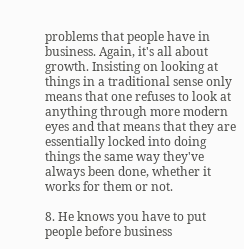problems that people have in business. Again, it's all about growth. Insisting on looking at things in a traditional sense only means that one refuses to look at anything through more modern eyes and that means that they are essentially locked into doing things the same way they've always been done, whether it works for them or not.

8. He knows you have to put people before business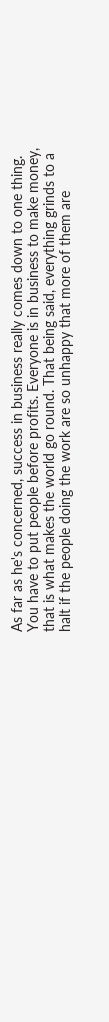As far as he's concerned, success in business really comes down to one thing. You have to put people before profits. Everyone is in business to make money, that is what makes the world go round. That being said, everything grinds to a halt if the people doing the work are so unhappy that more of them are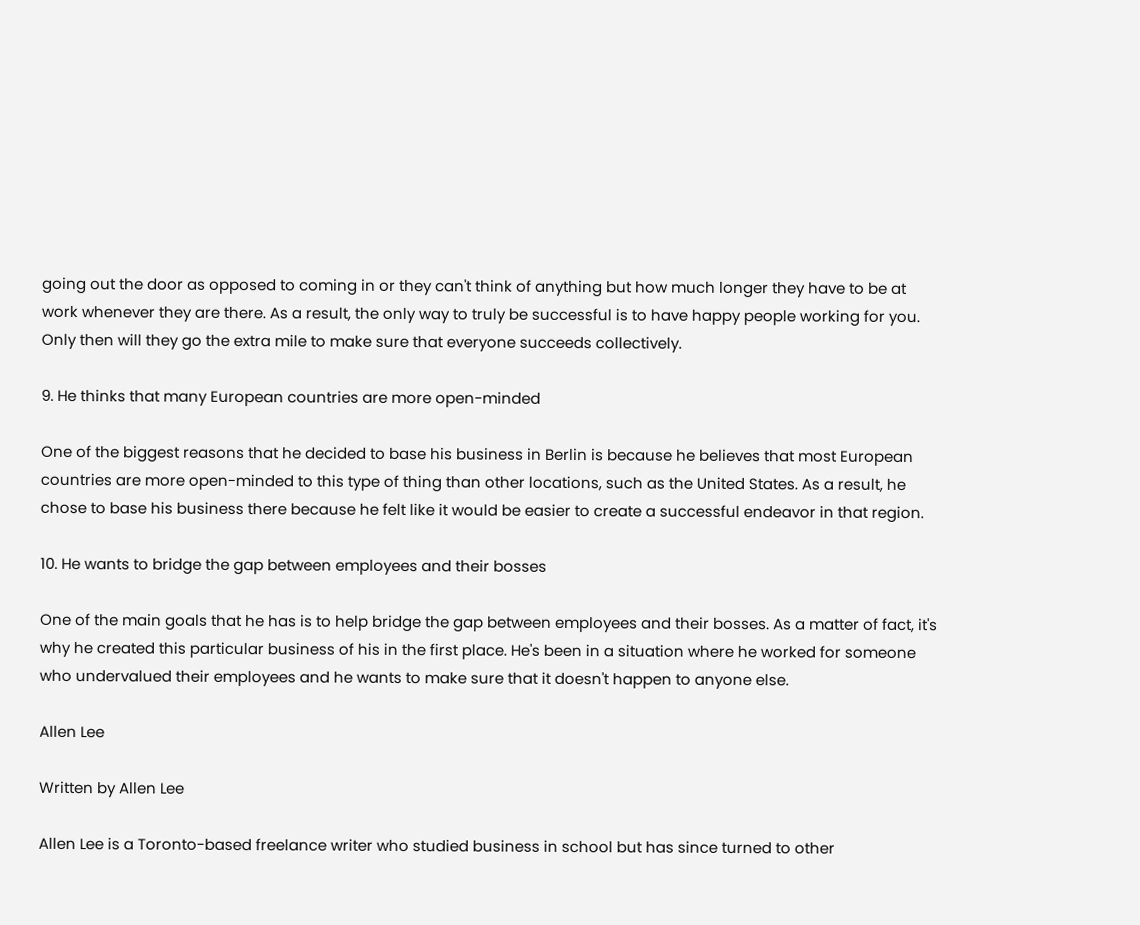going out the door as opposed to coming in or they can't think of anything but how much longer they have to be at work whenever they are there. As a result, the only way to truly be successful is to have happy people working for you. Only then will they go the extra mile to make sure that everyone succeeds collectively.

9. He thinks that many European countries are more open-minded

One of the biggest reasons that he decided to base his business in Berlin is because he believes that most European countries are more open-minded to this type of thing than other locations, such as the United States. As a result, he chose to base his business there because he felt like it would be easier to create a successful endeavor in that region.

10. He wants to bridge the gap between employees and their bosses

One of the main goals that he has is to help bridge the gap between employees and their bosses. As a matter of fact, it's why he created this particular business of his in the first place. He's been in a situation where he worked for someone who undervalued their employees and he wants to make sure that it doesn't happen to anyone else.

Allen Lee

Written by Allen Lee

Allen Lee is a Toronto-based freelance writer who studied business in school but has since turned to other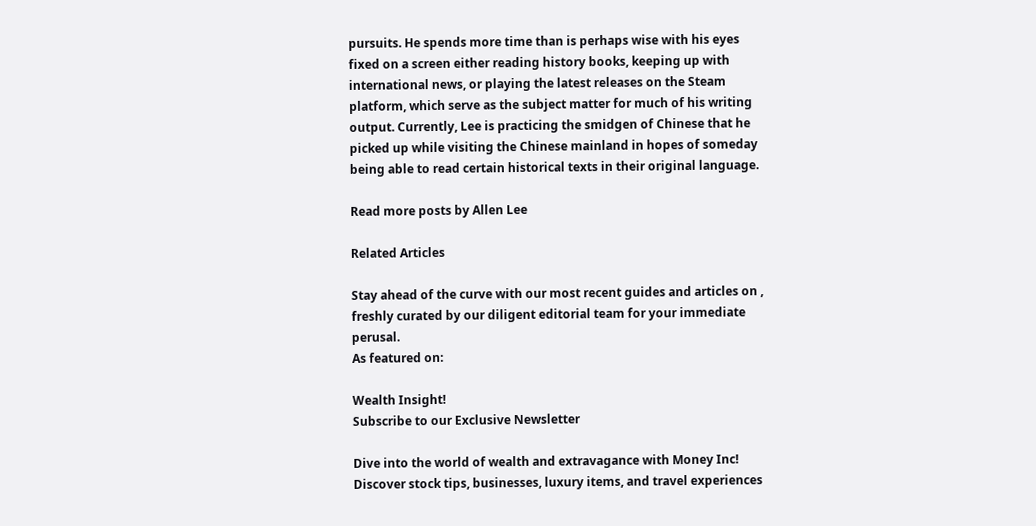pursuits. He spends more time than is perhaps wise with his eyes fixed on a screen either reading history books, keeping up with international news, or playing the latest releases on the Steam platform, which serve as the subject matter for much of his writing output. Currently, Lee is practicing the smidgen of Chinese that he picked up while visiting the Chinese mainland in hopes of someday being able to read certain historical texts in their original language.

Read more posts by Allen Lee

Related Articles

Stay ahead of the curve with our most recent guides and articles on , freshly curated by our diligent editorial team for your immediate perusal.
As featured on:

Wealth Insight!
Subscribe to our Exclusive Newsletter

Dive into the world of wealth and extravagance with Money Inc! Discover stock tips, businesses, luxury items, and travel experiences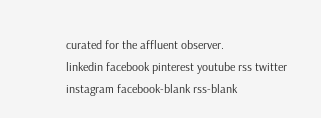curated for the affluent observer.
linkedin facebook pinterest youtube rss twitter instagram facebook-blank rss-blank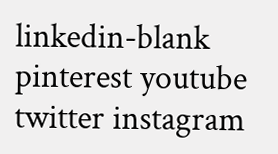linkedin-blank pinterest youtube twitter instagram